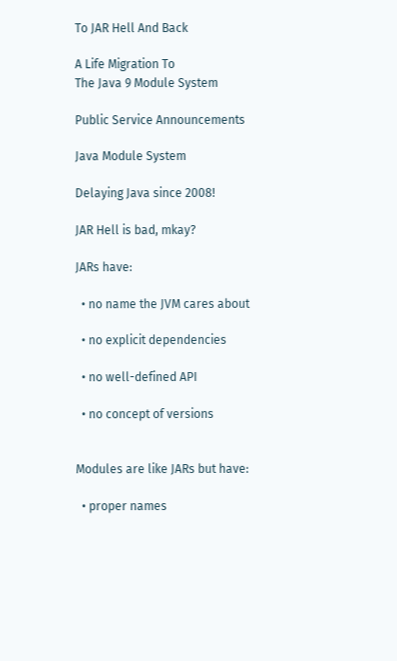To JAR Hell And Back

A Life Migration To
The Java 9 Module System

Public Service Announcements

Java Module System

Delaying Java since 2008!

JAR Hell is bad, mkay?

JARs have:

  • no name the JVM cares about

  • no explicit dependencies

  • no well-defined API

  • no concept of versions


Modules are like JARs but have:

  • proper names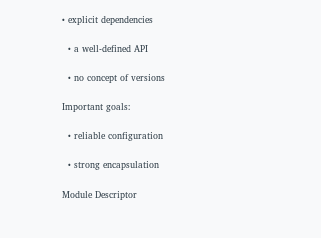• explicit dependencies

  • a well-defined API

  • no concept of versions

Important goals:

  • reliable configuration

  • strong encapsulation

Module Descriptor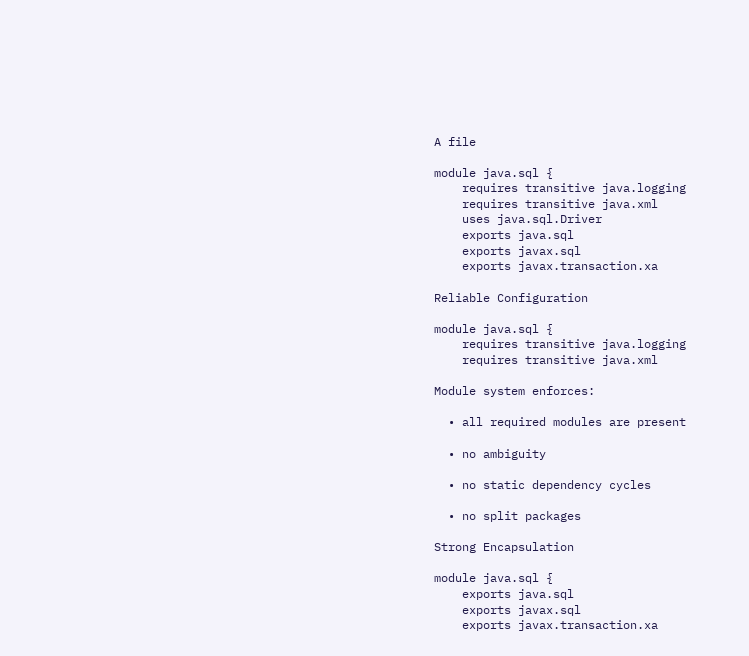A file

module java.sql {
    requires transitive java.logging
    requires transitive java.xml
    uses java.sql.Driver
    exports java.sql
    exports javax.sql
    exports javax.transaction.xa

Reliable Configuration

module java.sql {
    requires transitive java.logging
    requires transitive java.xml

Module system enforces:

  • all required modules are present

  • no ambiguity

  • no static dependency cycles

  • no split packages

Strong Encapsulation

module java.sql {
    exports java.sql
    exports javax.sql
    exports javax.transaction.xa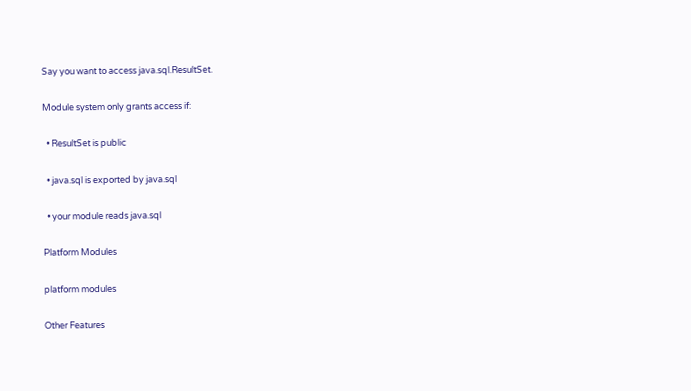Say you want to access java.sql.ResultSet.

Module system only grants access if:

  • ResultSet is public

  • java.sql is exported by java.sql

  • your module reads java.sql

Platform Modules

platform modules

Other Features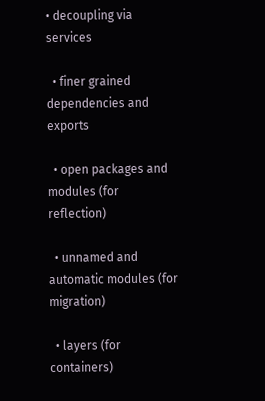• decoupling via services

  • finer grained dependencies and exports

  • open packages and modules (for reflection)

  • unnamed and automatic modules (for migration)

  • layers (for containers)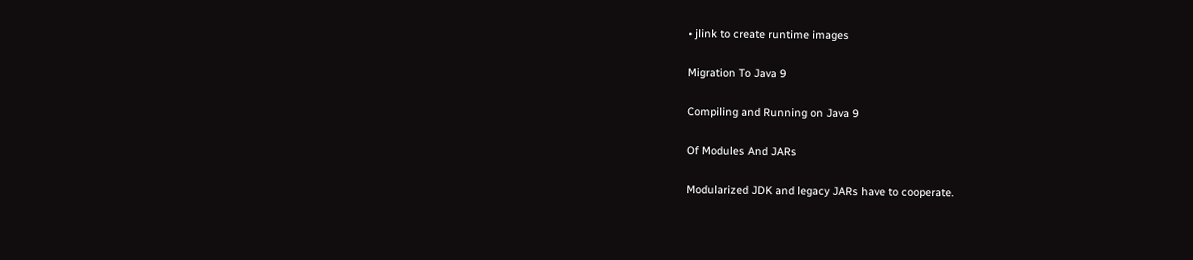• jlink to create runtime images

Migration To Java 9

Compiling and Running on Java 9

Of Modules And JARs

Modularized JDK and legacy JARs have to cooperate.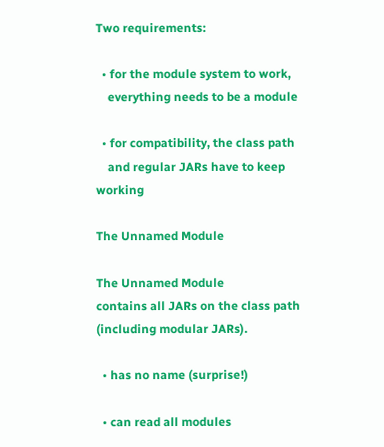Two requirements:

  • for the module system to work,
    everything needs to be a module

  • for compatibility, the class path
    and regular JARs have to keep working

The Unnamed Module

The Unnamed Module
contains all JARs on the class path
(including modular JARs).

  • has no name (surprise!)

  • can read all modules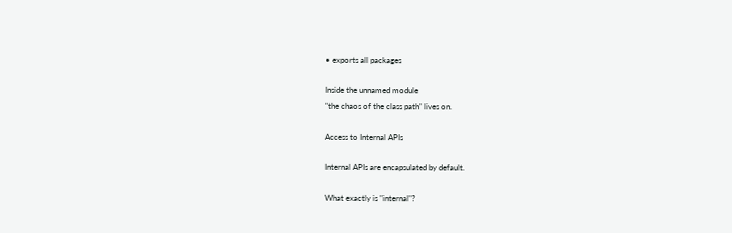• exports all packages

Inside the unnamed module
"the chaos of the class path" lives on.

Access to Internal APIs

Internal APIs are encapsulated by default.

What exactly is "internal"?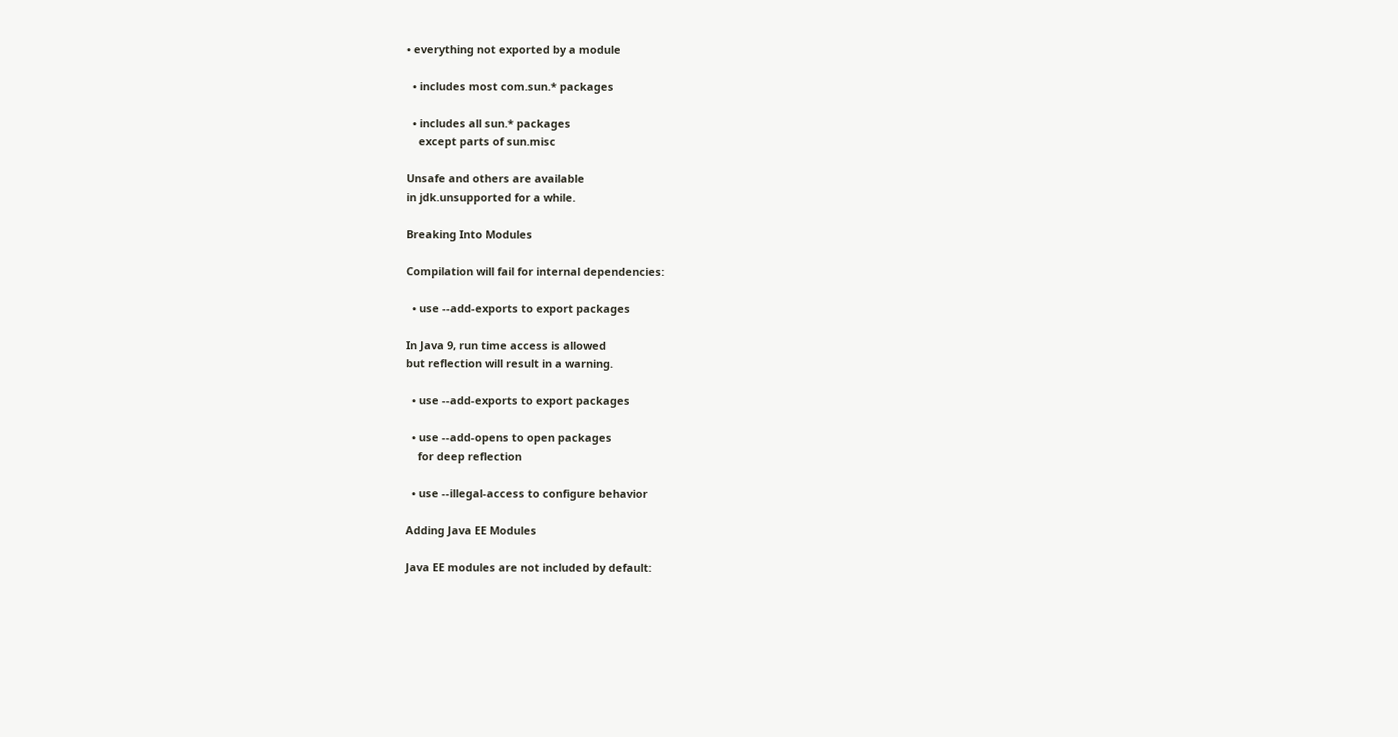• everything not exported by a module

  • includes most com.sun.* packages

  • includes all sun.* packages
    except parts of sun.misc

Unsafe and others are available
in jdk.unsupported for a while.

Breaking Into Modules

Compilation will fail for internal dependencies:

  • use --add-exports to export packages

In Java 9, run time access is allowed
but reflection will result in a warning.

  • use --add-exports to export packages

  • use --add-opens to open packages
    for deep reflection

  • use --illegal-access to configure behavior

Adding Java EE Modules

Java EE modules are not included by default: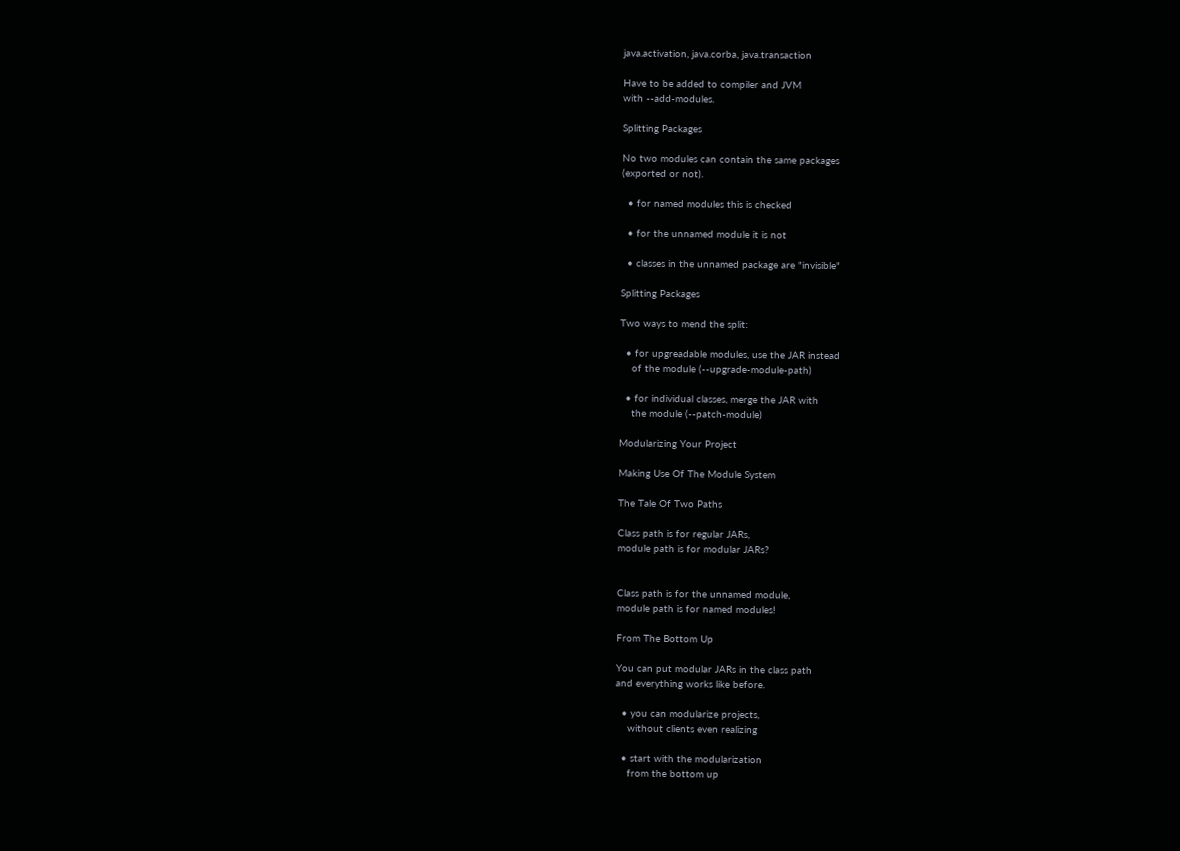java.activation, java.corba, java.transaction

Have to be added to compiler and JVM
with --add-modules.

Splitting Packages

No two modules can contain the same packages
(exported or not).

  • for named modules this is checked

  • for the unnamed module it is not

  • classes in the unnamed package are "invisible"

Splitting Packages

Two ways to mend the split:

  • for upgreadable modules, use the JAR instead
    of the module (--upgrade-module-path)

  • for individual classes, merge the JAR with
    the module (--patch-module)

Modularizing Your Project

Making Use Of The Module System

The Tale Of Two Paths

Class path is for regular JARs,
module path is for modular JARs?


Class path is for the unnamed module,
module path is for named modules!

From The Bottom Up

You can put modular JARs in the class path
and everything works like before.

  • you can modularize projects,
    without clients even realizing

  • start with the modularization
    from the bottom up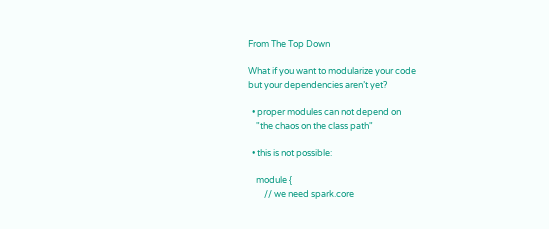From The Top Down

What if you want to modularize your code
but your dependencies aren’t yet?

  • proper modules can not depend on
    "the chaos on the class path"

  • this is not possible:

    module {
        // we need spark.core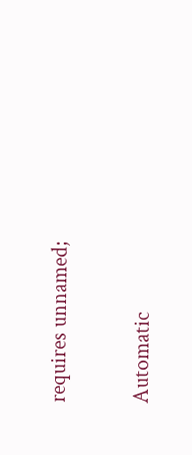requires unnamed;

Automatic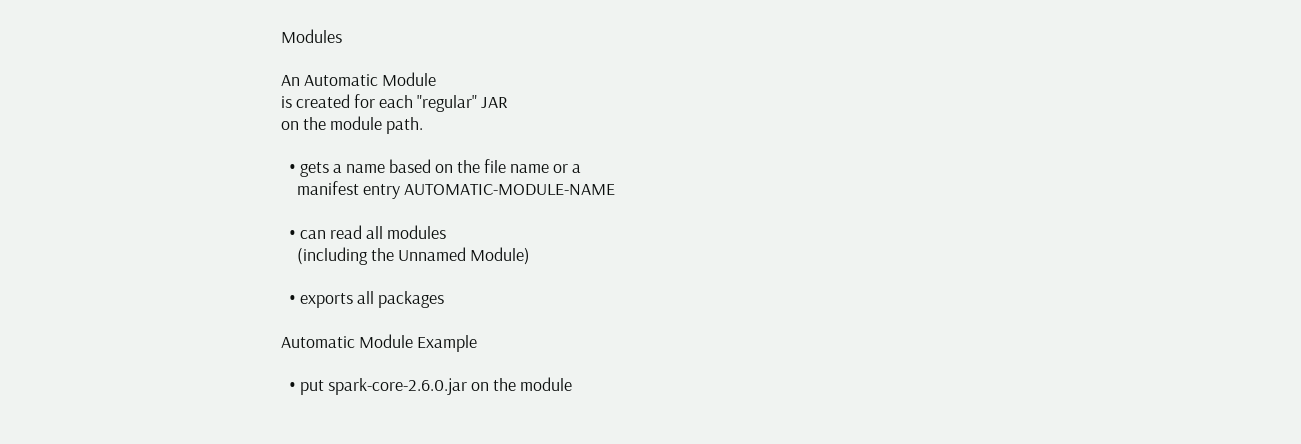Modules

An Automatic Module
is created for each "regular" JAR
on the module path.

  • gets a name based on the file name or a
    manifest entry AUTOMATIC-MODULE-NAME

  • can read all modules
    (including the Unnamed Module)

  • exports all packages

Automatic Module Example

  • put spark-core-2.6.0.jar on the module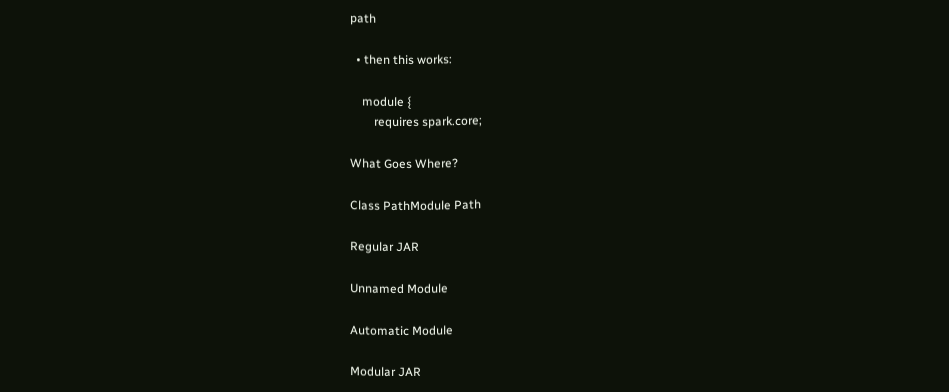path

  • then this works:

    module {
        requires spark.core;

What Goes Where?

Class PathModule Path

Regular JAR

Unnamed Module

Automatic Module

Modular JAR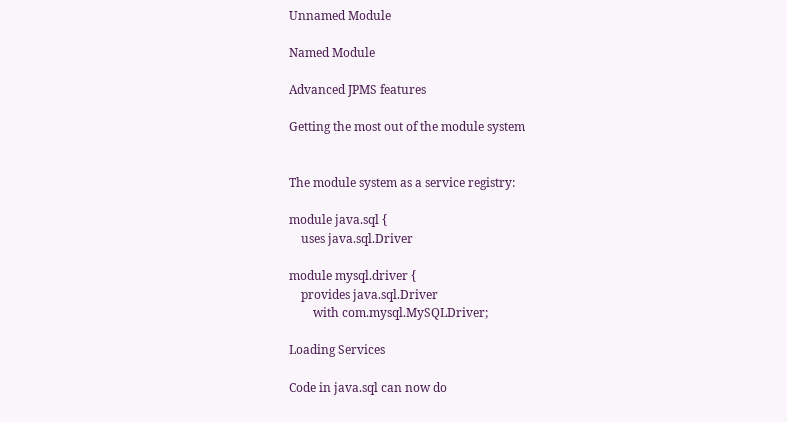Unnamed Module

Named Module

Advanced JPMS features

Getting the most out of the module system


The module system as a service registry:

module java.sql {
    uses java.sql.Driver

module mysql.driver {
    provides java.sql.Driver
        with com.mysql.MySQLDriver;

Loading Services

Code in java.sql can now do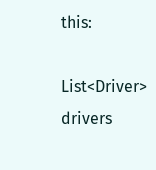this:

List<Driver> drivers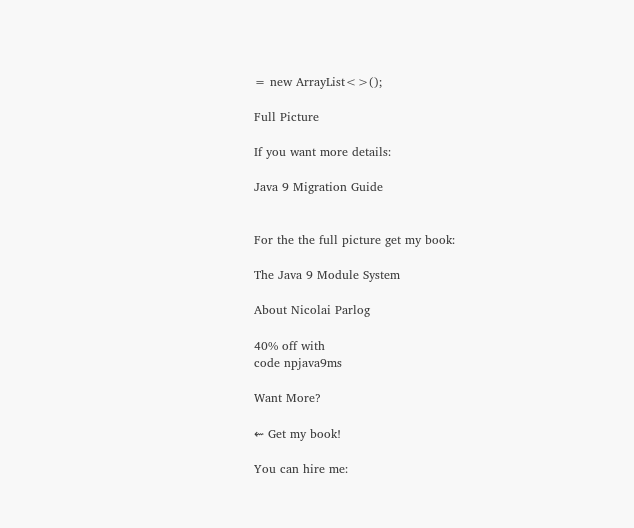= new ArrayList<>();

Full Picture

If you want more details:

Java 9 Migration Guide


For the the full picture get my book:

The Java 9 Module System

About Nicolai Parlog

40% off with
code npjava9ms

Want More?

⇜ Get my book!

You can hire me: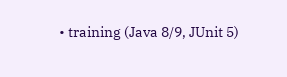• training (Java 8/9, JUnit 5)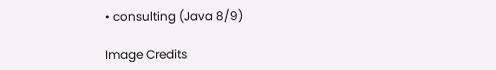• consulting (Java 8/9)

Image Credits